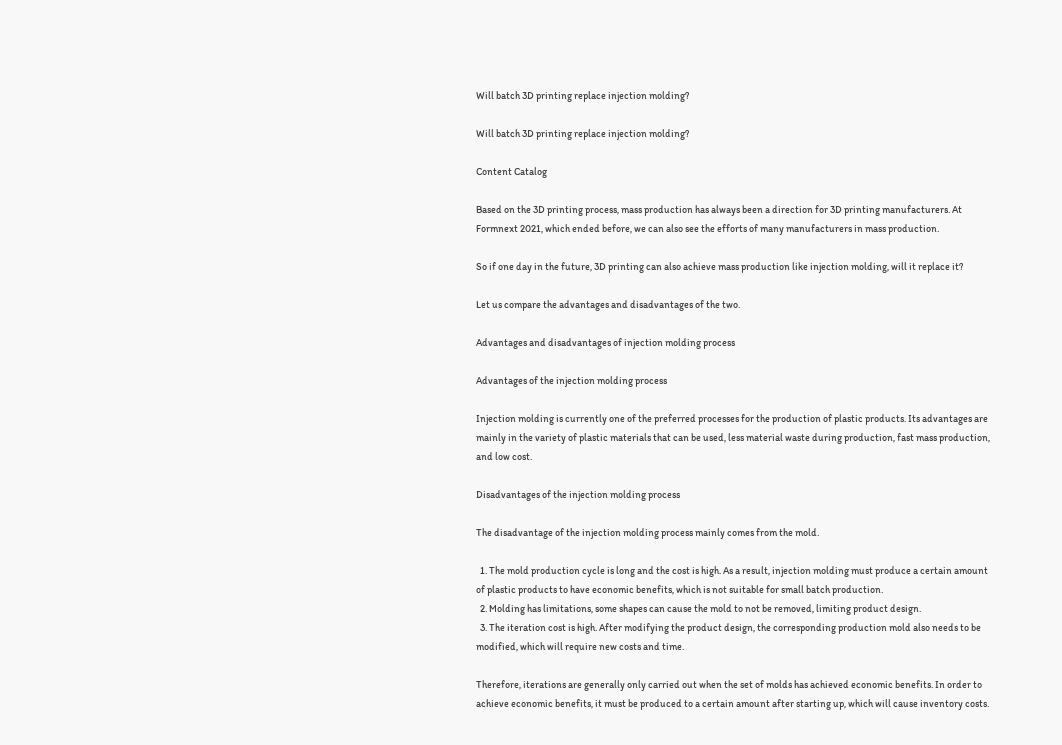Will batch 3D printing replace injection molding?

Will batch 3D printing replace injection molding?

Content Catalog

Based on the 3D printing process, mass production has always been a direction for 3D printing manufacturers. At Formnext 2021, which ended before, we can also see the efforts of many manufacturers in mass production.

So if one day in the future, 3D printing can also achieve mass production like injection molding, will it replace it?

Let us compare the advantages and disadvantages of the two.

Advantages and disadvantages of injection molding process

Advantages of the injection molding process

Injection molding is currently one of the preferred processes for the production of plastic products. Its advantages are mainly in the variety of plastic materials that can be used, less material waste during production, fast mass production, and low cost.

Disadvantages of the injection molding process

The disadvantage of the injection molding process mainly comes from the mold.

  1. The mold production cycle is long and the cost is high. As a result, injection molding must produce a certain amount of plastic products to have economic benefits, which is not suitable for small batch production.
  2. Molding has limitations, some shapes can cause the mold to not be removed, limiting product design.
  3. The iteration cost is high. After modifying the product design, the corresponding production mold also needs to be modified, which will require new costs and time.

Therefore, iterations are generally only carried out when the set of molds has achieved economic benefits. In order to achieve economic benefits, it must be produced to a certain amount after starting up, which will cause inventory costs.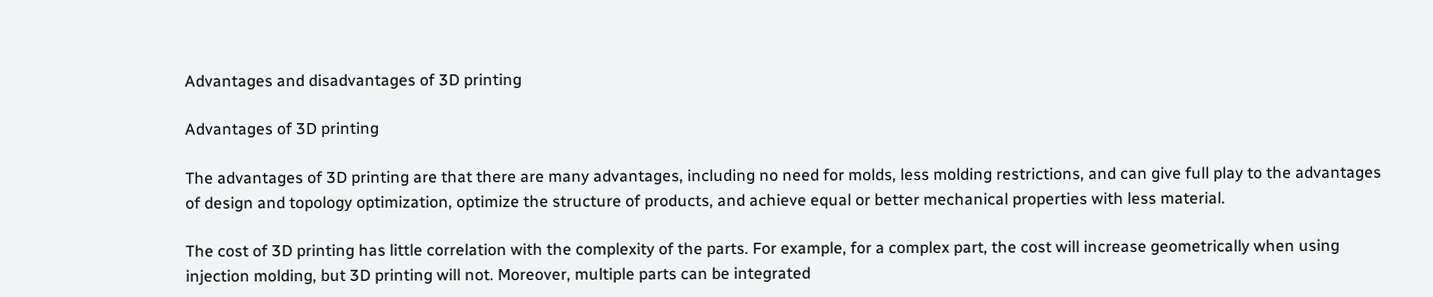Advantages and disadvantages of 3D printing

Advantages of 3D printing

The advantages of 3D printing are that there are many advantages, including no need for molds, less molding restrictions, and can give full play to the advantages of design and topology optimization, optimize the structure of products, and achieve equal or better mechanical properties with less material.

The cost of 3D printing has little correlation with the complexity of the parts. For example, for a complex part, the cost will increase geometrically when using injection molding, but 3D printing will not. Moreover, multiple parts can be integrated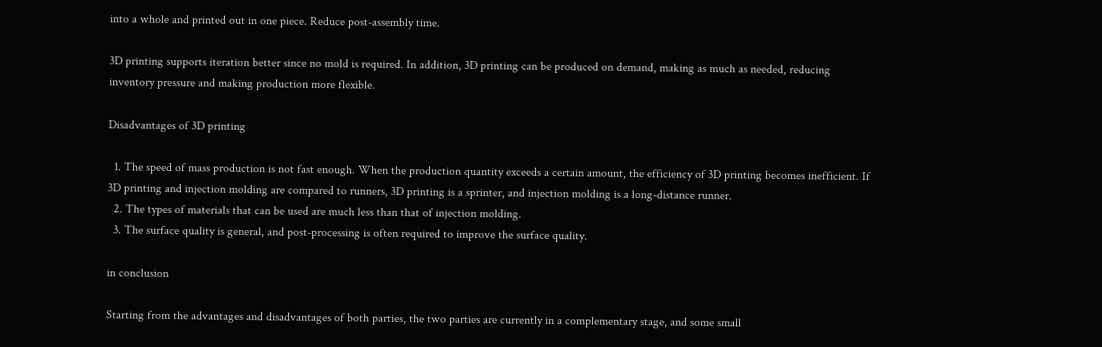into a whole and printed out in one piece. Reduce post-assembly time.

3D printing supports iteration better since no mold is required. In addition, 3D printing can be produced on demand, making as much as needed, reducing inventory pressure and making production more flexible.

Disadvantages of 3D printing

  1. The speed of mass production is not fast enough. When the production quantity exceeds a certain amount, the efficiency of 3D printing becomes inefficient. If 3D printing and injection molding are compared to runners, 3D printing is a sprinter, and injection molding is a long-distance runner.
  2. The types of materials that can be used are much less than that of injection molding.
  3. The surface quality is general, and post-processing is often required to improve the surface quality.

in conclusion

Starting from the advantages and disadvantages of both parties, the two parties are currently in a complementary stage, and some small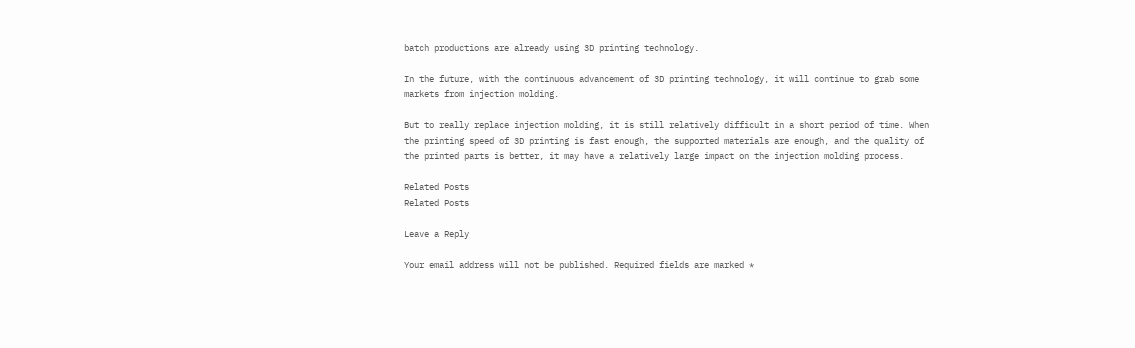batch productions are already using 3D printing technology.

In the future, with the continuous advancement of 3D printing technology, it will continue to grab some markets from injection molding.

But to really replace injection molding, it is still relatively difficult in a short period of time. When the printing speed of 3D printing is fast enough, the supported materials are enough, and the quality of the printed parts is better, it may have a relatively large impact on the injection molding process.

Related Posts
Related Posts

Leave a Reply

Your email address will not be published. Required fields are marked *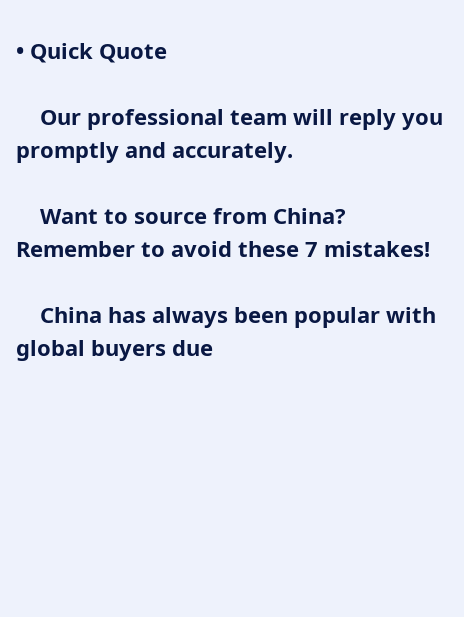• Quick Quote

    Our professional team will reply you promptly and accurately.

    Want to source from China? Remember to avoid these 7 mistakes!

    China has always been popular with global buyers due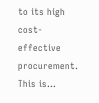to its high cost-effective procurement. This is…